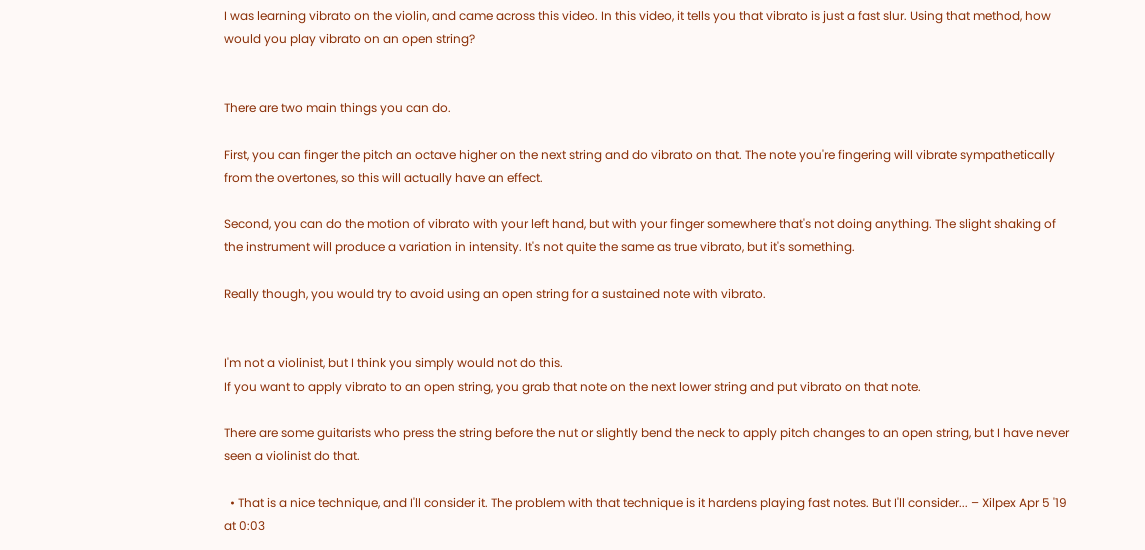I was learning vibrato on the violin, and came across this video. In this video, it tells you that vibrato is just a fast slur. Using that method, how would you play vibrato on an open string?


There are two main things you can do.

First, you can finger the pitch an octave higher on the next string and do vibrato on that. The note you're fingering will vibrate sympathetically from the overtones, so this will actually have an effect.

Second, you can do the motion of vibrato with your left hand, but with your finger somewhere that's not doing anything. The slight shaking of the instrument will produce a variation in intensity. It's not quite the same as true vibrato, but it's something.

Really though, you would try to avoid using an open string for a sustained note with vibrato.


I'm not a violinist, but I think you simply would not do this.
If you want to apply vibrato to an open string, you grab that note on the next lower string and put vibrato on that note.

There are some guitarists who press the string before the nut or slightly bend the neck to apply pitch changes to an open string, but I have never seen a violinist do that.

  • That is a nice technique, and I'll consider it. The problem with that technique is it hardens playing fast notes. But I'll consider... – Xilpex Apr 5 '19 at 0:03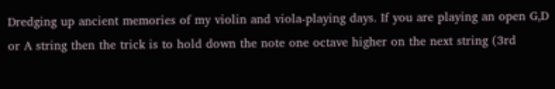Dredging up ancient memories of my violin and viola-playing days. If you are playing an open G,D or A string then the trick is to hold down the note one octave higher on the next string (3rd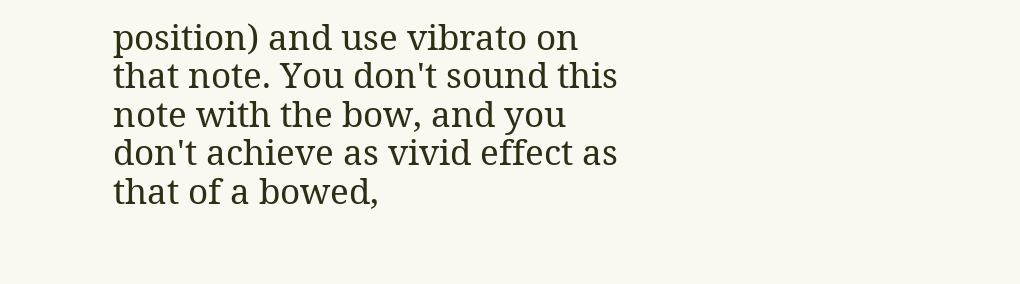position) and use vibrato on that note. You don't sound this note with the bow, and you don't achieve as vivid effect as that of a bowed,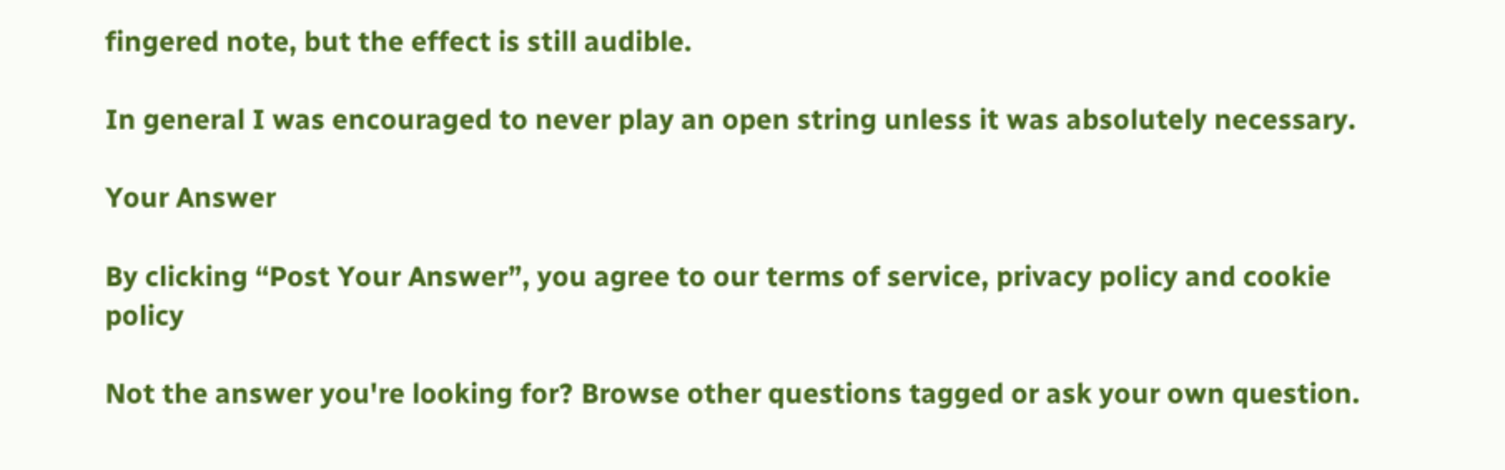fingered note, but the effect is still audible.

In general I was encouraged to never play an open string unless it was absolutely necessary.

Your Answer

By clicking “Post Your Answer”, you agree to our terms of service, privacy policy and cookie policy

Not the answer you're looking for? Browse other questions tagged or ask your own question.